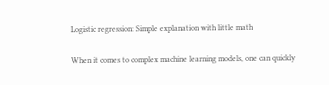Logistic regression: Simple explanation with little math

When it comes to complex machine learning models, one can quickly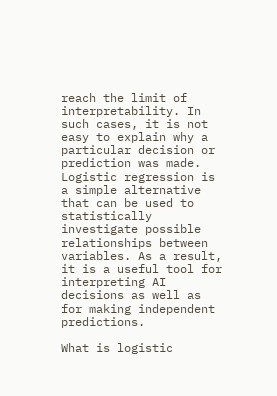reach the limit of interpretability. In such cases, it is not easy to explain why a particular decision or prediction was made. Logistic regression is a simple alternative that can be used to statistically investigate possible relationships between variables. As a result, it is a useful tool for interpreting AI decisions as well as for making independent predictions.

What is logistic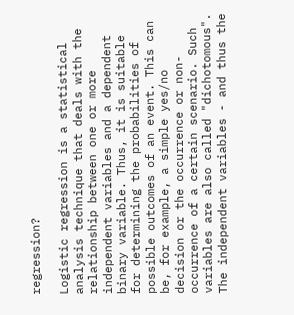regression?

Logistic regression is a statistical analysis technique that deals with the relationship between one or more independent variables and a dependent binary variable. Thus, it is suitable for determining the probabilities of possible outcomes of an event. This can be, for example, a simple yes/no decision or the occurrence or non-occurrence of a certain scenario. Such variables are also called "dichotomous". The independent variables - and thus the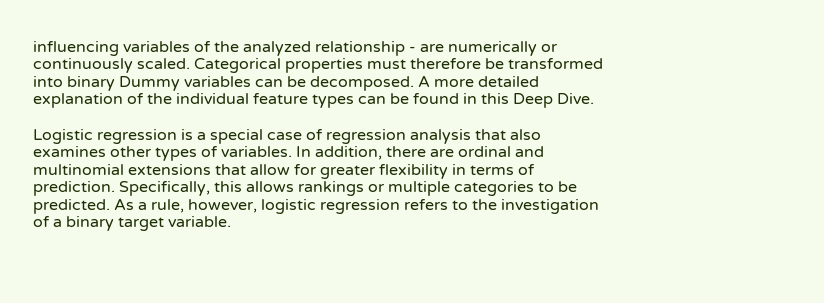influencing variables of the analyzed relationship - are numerically or continuously scaled. Categorical properties must therefore be transformed into binary Dummy variables can be decomposed. A more detailed explanation of the individual feature types can be found in this Deep Dive.

Logistic regression is a special case of regression analysis that also examines other types of variables. In addition, there are ordinal and multinomial extensions that allow for greater flexibility in terms of prediction. Specifically, this allows rankings or multiple categories to be predicted. As a rule, however, logistic regression refers to the investigation of a binary target variable.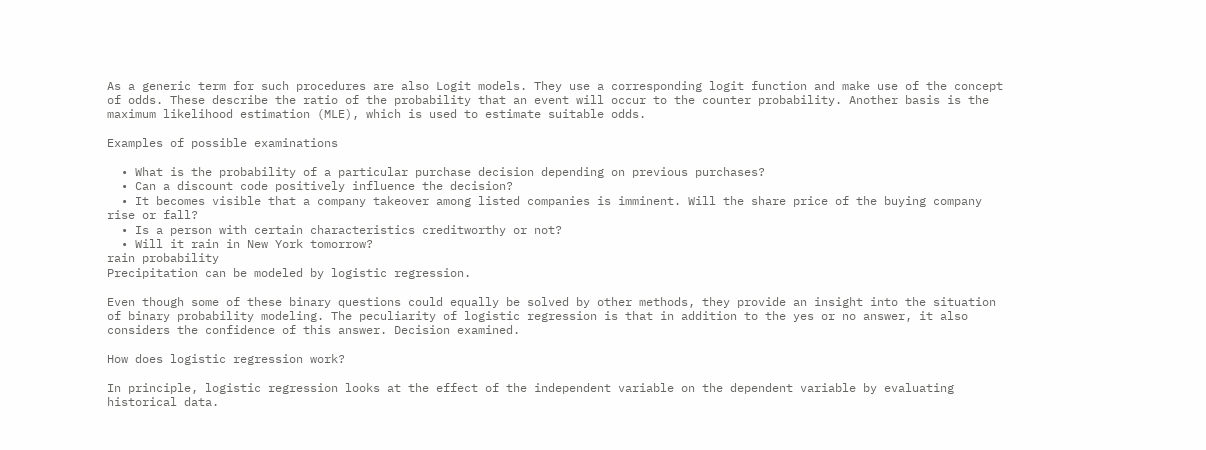As a generic term for such procedures are also Logit models. They use a corresponding logit function and make use of the concept of odds. These describe the ratio of the probability that an event will occur to the counter probability. Another basis is the maximum likelihood estimation (MLE), which is used to estimate suitable odds.

Examples of possible examinations

  • What is the probability of a particular purchase decision depending on previous purchases?
  • Can a discount code positively influence the decision?
  • It becomes visible that a company takeover among listed companies is imminent. Will the share price of the buying company rise or fall?
  • Is a person with certain characteristics creditworthy or not?
  • Will it rain in New York tomorrow?
rain probability
Precipitation can be modeled by logistic regression.

Even though some of these binary questions could equally be solved by other methods, they provide an insight into the situation of binary probability modeling. The peculiarity of logistic regression is that in addition to the yes or no answer, it also considers the confidence of this answer. Decision examined.

How does logistic regression work?

In principle, logistic regression looks at the effect of the independent variable on the dependent variable by evaluating historical data.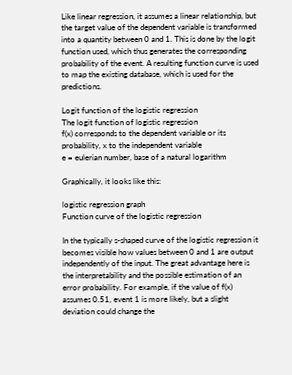Like linear regression, it assumes a linear relationship, but the target value of the dependent variable is transformed into a quantity between 0 and 1. This is done by the logit function used, which thus generates the corresponding probability of the event. A resulting function curve is used to map the existing database, which is used for the predictions.

Logit function of the logistic regression
The logit function of logistic regression
f(x) corresponds to the dependent variable or its probability, x to the independent variable
e = eulerian number, base of a natural logarithm

Graphically, it looks like this:

logistic regression graph
Function curve of the logistic regression

In the typically s-shaped curve of the logistic regression it becomes visible how values between 0 and 1 are output independently of the input. The great advantage here is the interpretability and the possible estimation of an error probability. For example, if the value of f(x) assumes 0.51, event 1 is more likely, but a slight deviation could change the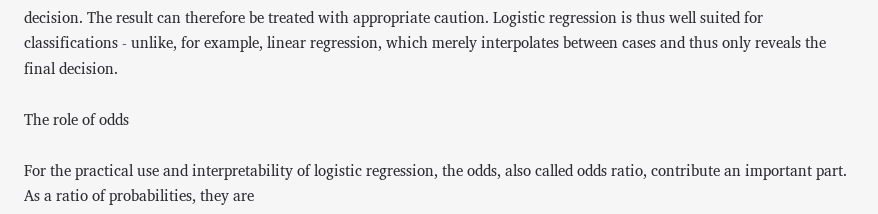decision. The result can therefore be treated with appropriate caution. Logistic regression is thus well suited for classifications - unlike, for example, linear regression, which merely interpolates between cases and thus only reveals the final decision.

The role of odds

For the practical use and interpretability of logistic regression, the odds, also called odds ratio, contribute an important part. As a ratio of probabilities, they are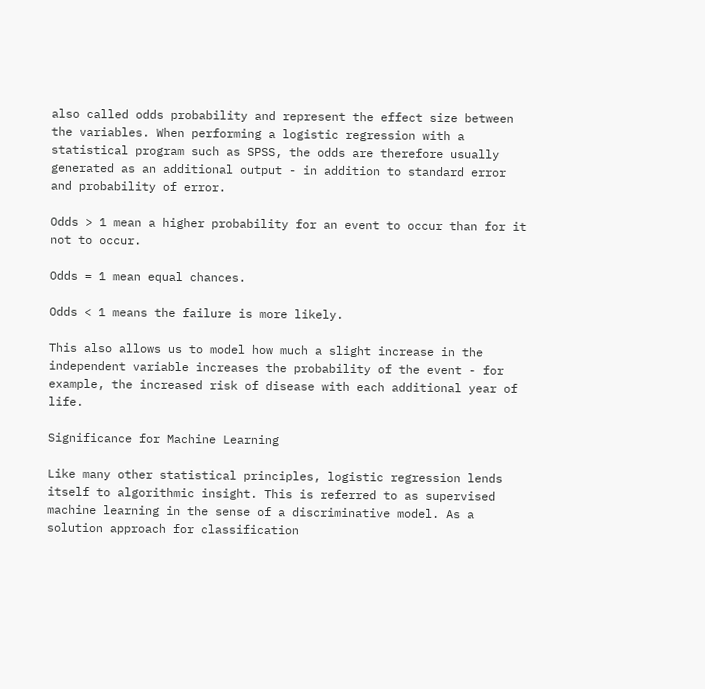also called odds probability and represent the effect size between the variables. When performing a logistic regression with a statistical program such as SPSS, the odds are therefore usually generated as an additional output - in addition to standard error and probability of error.

Odds > 1 mean a higher probability for an event to occur than for it not to occur.

Odds = 1 mean equal chances.

Odds < 1 means the failure is more likely.

This also allows us to model how much a slight increase in the independent variable increases the probability of the event - for example, the increased risk of disease with each additional year of life.

Significance for Machine Learning

Like many other statistical principles, logistic regression lends itself to algorithmic insight. This is referred to as supervised machine learning in the sense of a discriminative model. As a solution approach for classification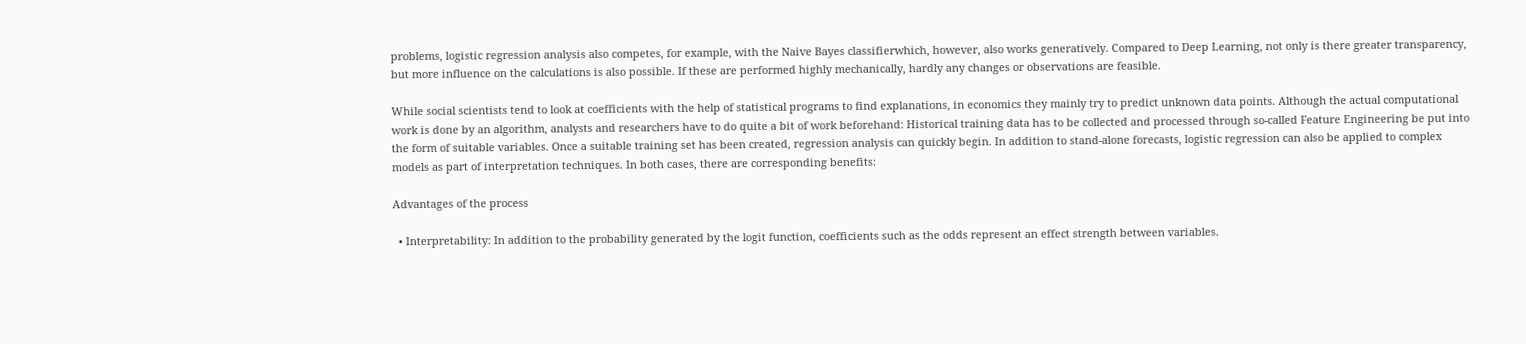problems, logistic regression analysis also competes, for example, with the Naive Bayes classifierwhich, however, also works generatively. Compared to Deep Learning, not only is there greater transparency, but more influence on the calculations is also possible. If these are performed highly mechanically, hardly any changes or observations are feasible.

While social scientists tend to look at coefficients with the help of statistical programs to find explanations, in economics they mainly try to predict unknown data points. Although the actual computational work is done by an algorithm, analysts and researchers have to do quite a bit of work beforehand: Historical training data has to be collected and processed through so-called Feature Engineering be put into the form of suitable variables. Once a suitable training set has been created, regression analysis can quickly begin. In addition to stand-alone forecasts, logistic regression can also be applied to complex models as part of interpretation techniques. In both cases, there are corresponding benefits:

Advantages of the process

  • Interpretability: In addition to the probability generated by the logit function, coefficients such as the odds represent an effect strength between variables.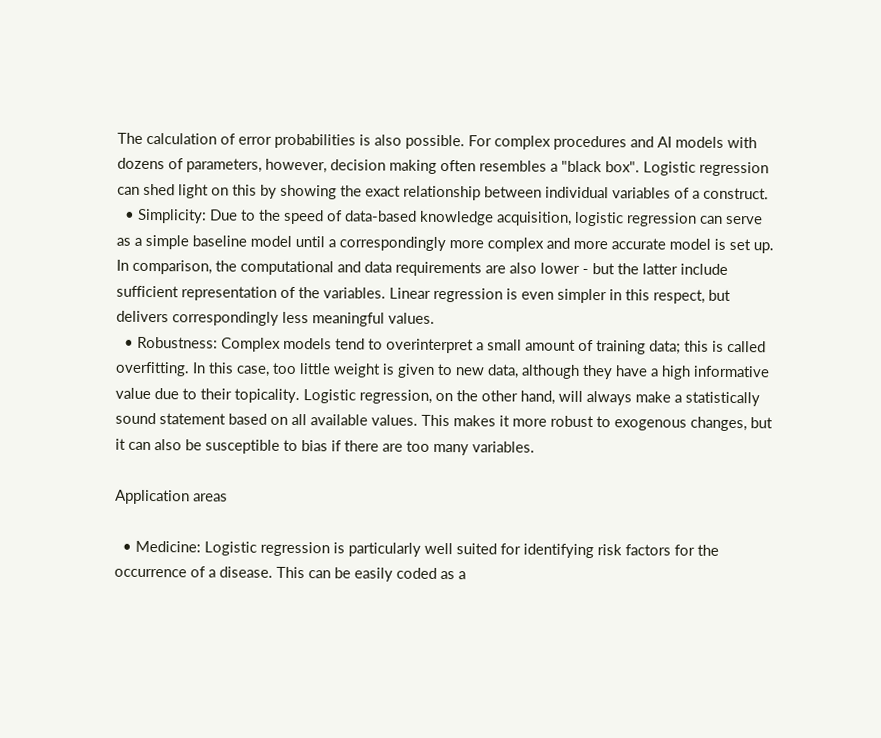The calculation of error probabilities is also possible. For complex procedures and AI models with dozens of parameters, however, decision making often resembles a "black box". Logistic regression can shed light on this by showing the exact relationship between individual variables of a construct.
  • Simplicity: Due to the speed of data-based knowledge acquisition, logistic regression can serve as a simple baseline model until a correspondingly more complex and more accurate model is set up. In comparison, the computational and data requirements are also lower - but the latter include sufficient representation of the variables. Linear regression is even simpler in this respect, but delivers correspondingly less meaningful values.
  • Robustness: Complex models tend to overinterpret a small amount of training data; this is called overfitting. In this case, too little weight is given to new data, although they have a high informative value due to their topicality. Logistic regression, on the other hand, will always make a statistically sound statement based on all available values. This makes it more robust to exogenous changes, but it can also be susceptible to bias if there are too many variables.

Application areas

  • Medicine: Logistic regression is particularly well suited for identifying risk factors for the occurrence of a disease. This can be easily coded as a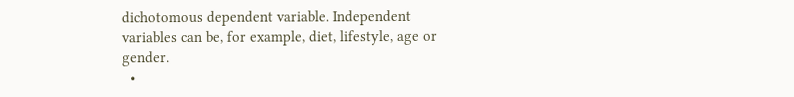dichotomous dependent variable. Independent variables can be, for example, diet, lifestyle, age or gender.
  •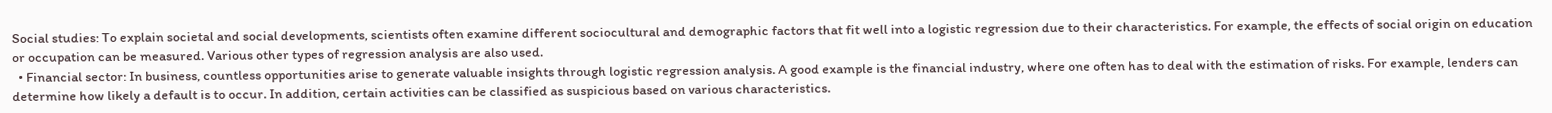Social studies: To explain societal and social developments, scientists often examine different sociocultural and demographic factors that fit well into a logistic regression due to their characteristics. For example, the effects of social origin on education or occupation can be measured. Various other types of regression analysis are also used.
  • Financial sector: In business, countless opportunities arise to generate valuable insights through logistic regression analysis. A good example is the financial industry, where one often has to deal with the estimation of risks. For example, lenders can determine how likely a default is to occur. In addition, certain activities can be classified as suspicious based on various characteristics.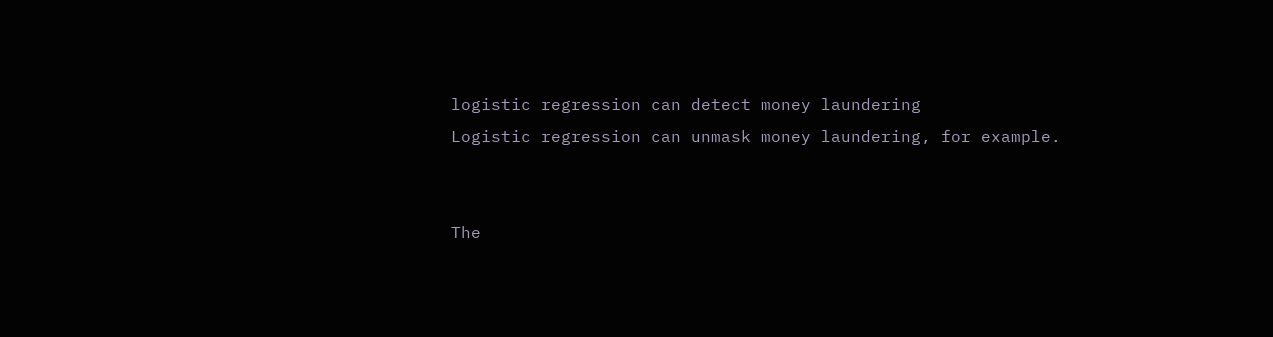logistic regression can detect money laundering
Logistic regression can unmask money laundering, for example.


The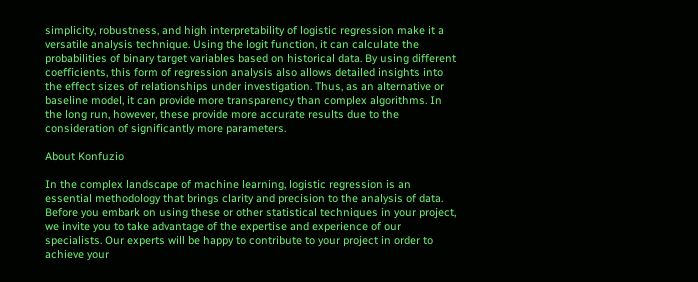simplicity, robustness, and high interpretability of logistic regression make it a versatile analysis technique. Using the logit function, it can calculate the probabilities of binary target variables based on historical data. By using different coefficients, this form of regression analysis also allows detailed insights into the effect sizes of relationships under investigation. Thus, as an alternative or baseline model, it can provide more transparency than complex algorithms. In the long run, however, these provide more accurate results due to the consideration of significantly more parameters.

About Konfuzio

In the complex landscape of machine learning, logistic regression is an essential methodology that brings clarity and precision to the analysis of data. Before you embark on using these or other statistical techniques in your project, we invite you to take advantage of the expertise and experience of our specialists. Our experts will be happy to contribute to your project in order to achieve your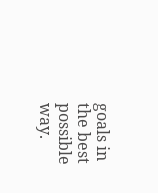goals in the best possible way.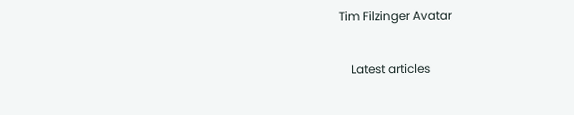Tim Filzinger Avatar

    Latest articles